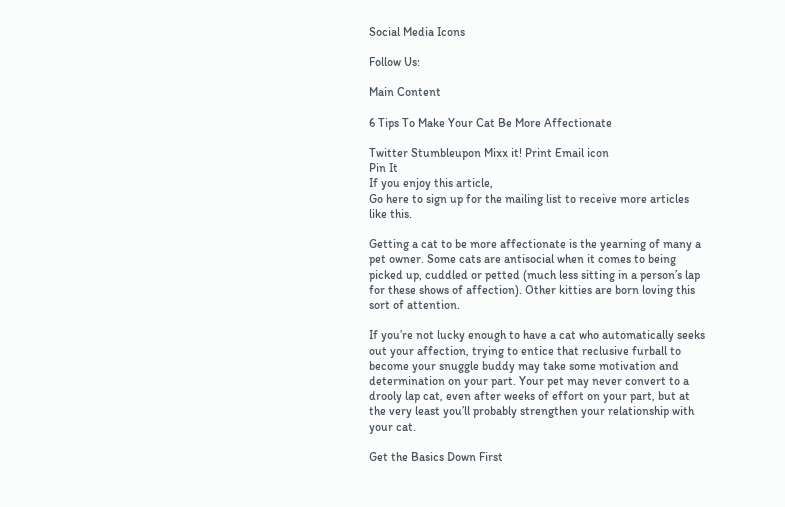Social Media Icons

Follow Us:

Main Content

6 Tips To Make Your Cat Be More Affectionate

Twitter Stumbleupon Mixx it! Print Email icon
Pin It
If you enjoy this article,
Go here to sign up for the mailing list to receive more articles like this.

Getting a cat to be more affectionate is the yearning of many a pet owner. Some cats are antisocial when it comes to being picked up, cuddled or petted (much less sitting in a person’s lap for these shows of affection). Other kitties are born loving this sort of attention.

If you’re not lucky enough to have a cat who automatically seeks out your affection, trying to entice that reclusive furball to become your snuggle buddy may take some motivation and determination on your part. Your pet may never convert to a drooly lap cat, even after weeks of effort on your part, but at the very least you’ll probably strengthen your relationship with your cat.

Get the Basics Down First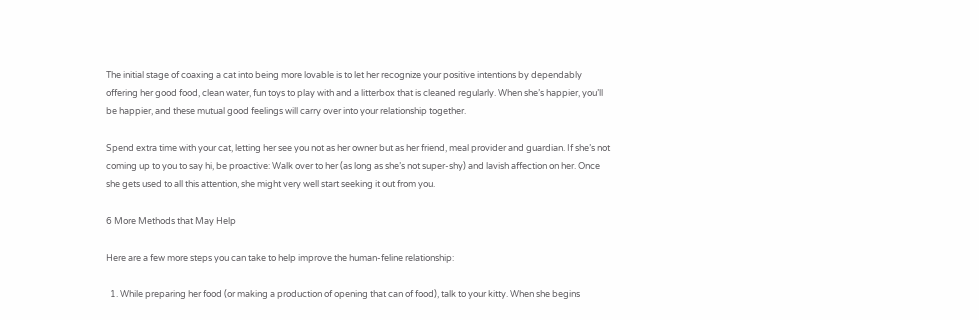The initial stage of coaxing a cat into being more lovable is to let her recognize your positive intentions by dependably offering her good food, clean water, fun toys to play with and a litterbox that is cleaned regularly. When she’s happier, you’ll be happier, and these mutual good feelings will carry over into your relationship together.

Spend extra time with your cat, letting her see you not as her owner but as her friend, meal provider and guardian. If she’s not coming up to you to say hi, be proactive: Walk over to her (as long as she’s not super-shy) and lavish affection on her. Once she gets used to all this attention, she might very well start seeking it out from you.

6 More Methods that May Help

Here are a few more steps you can take to help improve the human-feline relationship:

  1. While preparing her food (or making a production of opening that can of food), talk to your kitty. When she begins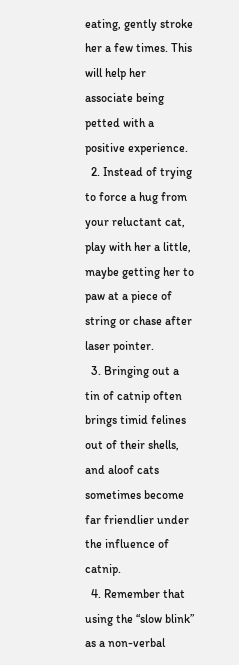eating, gently stroke her a few times. This will help her associate being petted with a positive experience.
  2. Instead of trying to force a hug from your reluctant cat, play with her a little, maybe getting her to paw at a piece of string or chase after laser pointer.
  3. Bringing out a tin of catnip often brings timid felines out of their shells, and aloof cats sometimes become far friendlier under the influence of catnip.
  4. Remember that using the “slow blink” as a non-verbal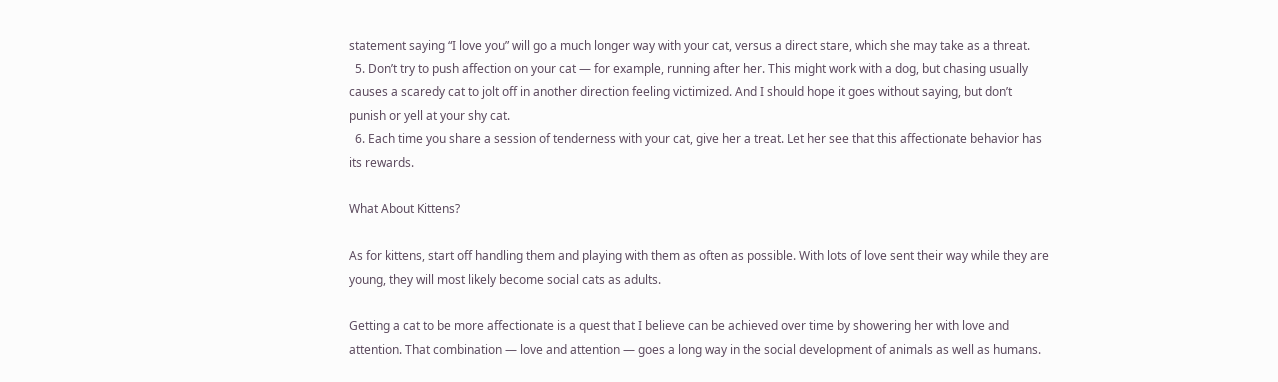statement saying “I love you” will go a much longer way with your cat, versus a direct stare, which she may take as a threat.
  5. Don’t try to push affection on your cat — for example, running after her. This might work with a dog, but chasing usually causes a scaredy cat to jolt off in another direction feeling victimized. And I should hope it goes without saying, but don’t punish or yell at your shy cat.
  6. Each time you share a session of tenderness with your cat, give her a treat. Let her see that this affectionate behavior has its rewards.

What About Kittens?

As for kittens, start off handling them and playing with them as often as possible. With lots of love sent their way while they are young, they will most likely become social cats as adults.

Getting a cat to be more affectionate is a quest that I believe can be achieved over time by showering her with love and attention. That combination — love and attention — goes a long way in the social development of animals as well as humans.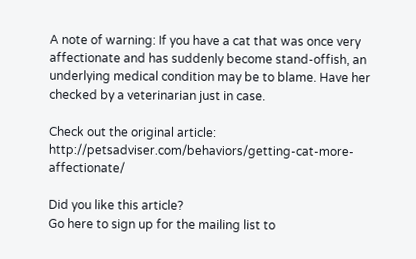A note of warning: If you have a cat that was once very affectionate and has suddenly become stand-offish, an underlying medical condition may be to blame. Have her checked by a veterinarian just in case.

Check out the original article: http://petsadviser.com/behaviors/getting-cat-more-affectionate/

Did you like this article?
Go here to sign up for the mailing list to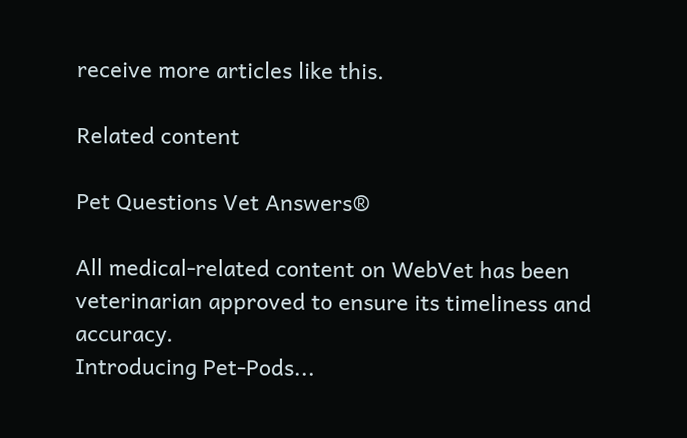receive more articles like this.

Related content

Pet Questions Vet Answers®

All medical-related content on WebVet has been veterinarian approved to ensure its timeliness and accuracy.
Introducing Pet-Pods...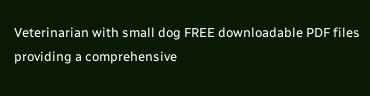Veterinarian with small dog FREE downloadable PDF files providing a comprehensive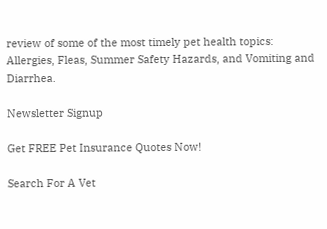review of some of the most timely pet health topics: Allergies, Fleas, Summer Safety Hazards, and Vomiting and Diarrhea.

Newsletter Signup

Get FREE Pet Insurance Quotes Now!

Search For A Vet